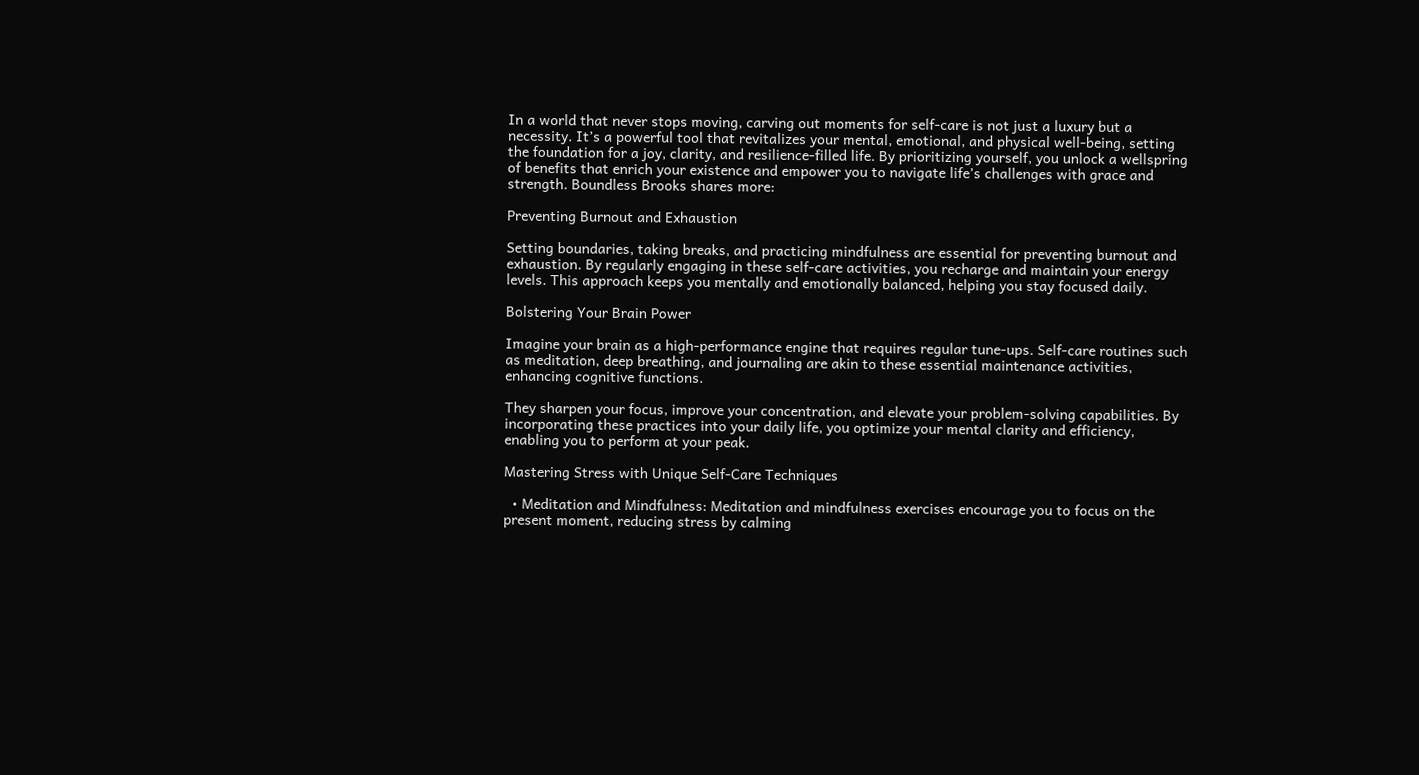In a world that never stops moving, carving out moments for self-care is not just a luxury but a necessity. It’s a powerful tool that revitalizes your mental, emotional, and physical well-being, setting the foundation for a joy, clarity, and resilience-filled life. By prioritizing yourself, you unlock a wellspring of benefits that enrich your existence and empower you to navigate life’s challenges with grace and strength. Boundless Brooks shares more:

Preventing Burnout and Exhaustion

Setting boundaries, taking breaks, and practicing mindfulness are essential for preventing burnout and exhaustion. By regularly engaging in these self-care activities, you recharge and maintain your energy levels. This approach keeps you mentally and emotionally balanced, helping you stay focused daily.

Bolstering Your Brain Power

Imagine your brain as a high-performance engine that requires regular tune-ups. Self-care routines such as meditation, deep breathing, and journaling are akin to these essential maintenance activities, enhancing cognitive functions.

They sharpen your focus, improve your concentration, and elevate your problem-solving capabilities. By incorporating these practices into your daily life, you optimize your mental clarity and efficiency, enabling you to perform at your peak.

Mastering Stress with Unique Self-Care Techniques

  • Meditation and Mindfulness: Meditation and mindfulness exercises encourage you to focus on the present moment, reducing stress by calming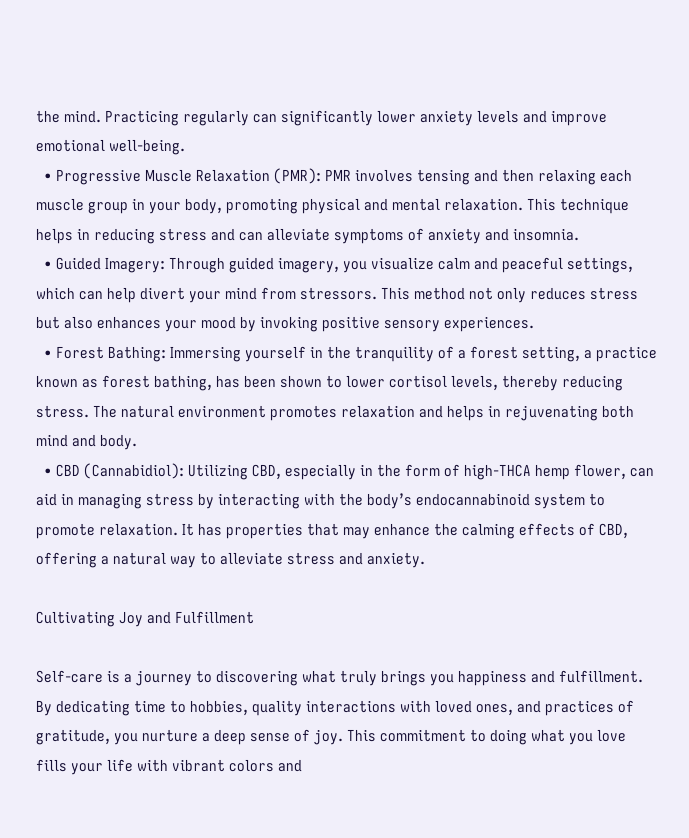the mind. Practicing regularly can significantly lower anxiety levels and improve emotional well-being.
  • Progressive Muscle Relaxation (PMR): PMR involves tensing and then relaxing each muscle group in your body, promoting physical and mental relaxation. This technique helps in reducing stress and can alleviate symptoms of anxiety and insomnia.
  • Guided Imagery: Through guided imagery, you visualize calm and peaceful settings, which can help divert your mind from stressors. This method not only reduces stress but also enhances your mood by invoking positive sensory experiences.
  • Forest Bathing: Immersing yourself in the tranquility of a forest setting, a practice known as forest bathing, has been shown to lower cortisol levels, thereby reducing stress. The natural environment promotes relaxation and helps in rejuvenating both mind and body.
  • CBD (Cannabidiol): Utilizing CBD, especially in the form of high-THCA hemp flower, can aid in managing stress by interacting with the body’s endocannabinoid system to promote relaxation. It has properties that may enhance the calming effects of CBD, offering a natural way to alleviate stress and anxiety.

Cultivating Joy and Fulfillment

Self-care is a journey to discovering what truly brings you happiness and fulfillment. By dedicating time to hobbies, quality interactions with loved ones, and practices of gratitude, you nurture a deep sense of joy. This commitment to doing what you love fills your life with vibrant colors and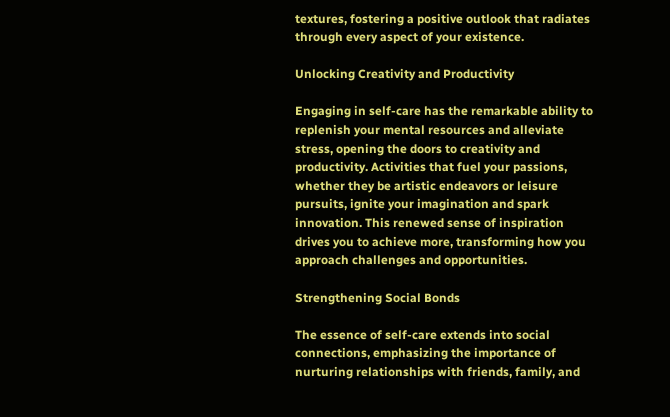textures, fostering a positive outlook that radiates through every aspect of your existence.

Unlocking Creativity and Productivity

Engaging in self-care has the remarkable ability to replenish your mental resources and alleviate stress, opening the doors to creativity and productivity. Activities that fuel your passions, whether they be artistic endeavors or leisure pursuits, ignite your imagination and spark innovation. This renewed sense of inspiration drives you to achieve more, transforming how you approach challenges and opportunities.

Strengthening Social Bonds

The essence of self-care extends into social connections, emphasizing the importance of nurturing relationships with friends, family, and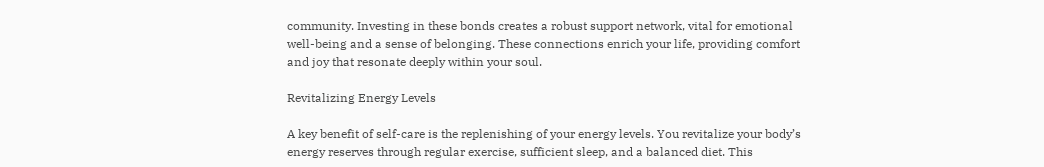community. Investing in these bonds creates a robust support network, vital for emotional well-being and a sense of belonging. These connections enrich your life, providing comfort and joy that resonate deeply within your soul.

Revitalizing Energy Levels

A key benefit of self-care is the replenishing of your energy levels. You revitalize your body’s energy reserves through regular exercise, sufficient sleep, and a balanced diet. This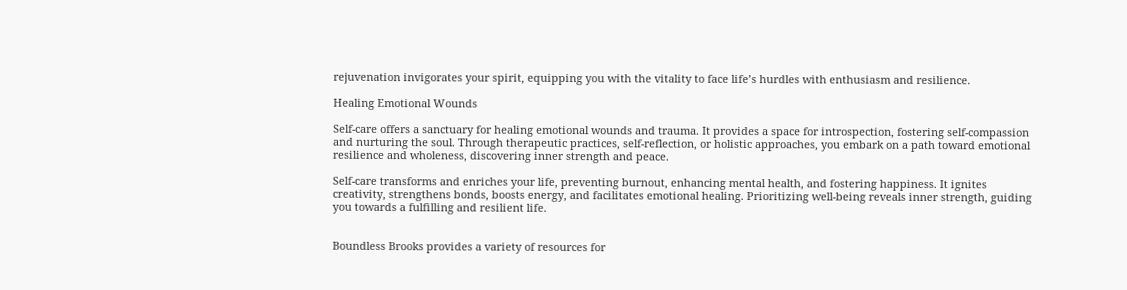rejuvenation invigorates your spirit, equipping you with the vitality to face life’s hurdles with enthusiasm and resilience.

Healing Emotional Wounds

Self-care offers a sanctuary for healing emotional wounds and trauma. It provides a space for introspection, fostering self-compassion and nurturing the soul. Through therapeutic practices, self-reflection, or holistic approaches, you embark on a path toward emotional resilience and wholeness, discovering inner strength and peace.

Self-care transforms and enriches your life, preventing burnout, enhancing mental health, and fostering happiness. It ignites creativity, strengthens bonds, boosts energy, and facilitates emotional healing. Prioritizing well-being reveals inner strength, guiding you towards a fulfilling and resilient life.


Boundless Brooks provides a variety of resources for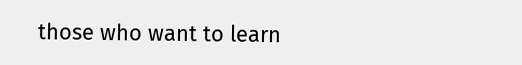those who want to learn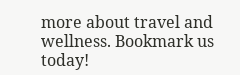more about travel and wellness. Bookmark us today!